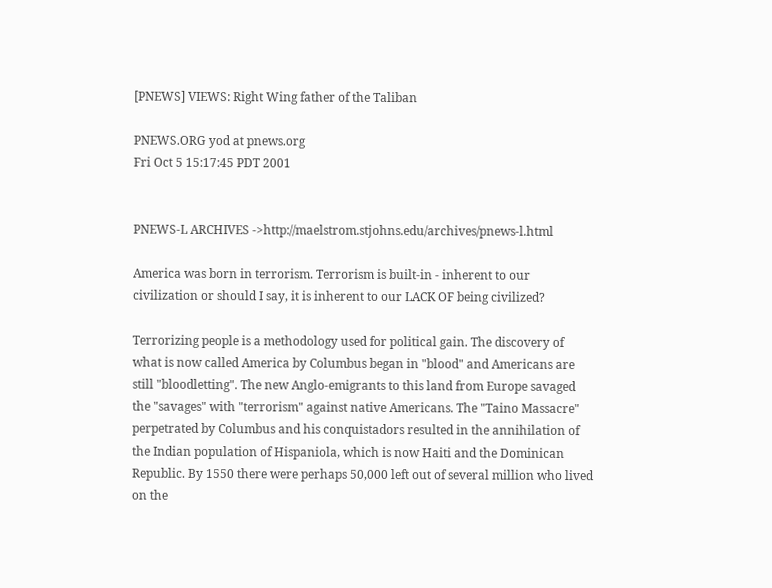[PNEWS] VIEWS: Right Wing father of the Taliban

PNEWS.ORG yod at pnews.org
Fri Oct 5 15:17:45 PDT 2001


PNEWS-L ARCHIVES ->http://maelstrom.stjohns.edu/archives/pnews-l.html

America was born in terrorism. Terrorism is built-in - inherent to our civilization or should I say, it is inherent to our LACK OF being civilized?

Terrorizing people is a methodology used for political gain. The discovery of what is now called America by Columbus began in "blood" and Americans are still "bloodletting". The new Anglo-emigrants to this land from Europe savaged the "savages" with "terrorism" against native Americans. The "Taino Massacre" perpetrated by Columbus and his conquistadors resulted in the annihilation of the Indian population of Hispaniola, which is now Haiti and the Dominican Republic. By 1550 there were perhaps 50,000 left out of several million who lived on the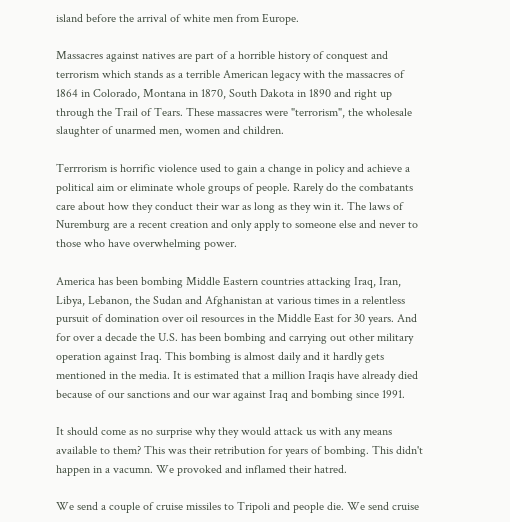island before the arrival of white men from Europe.

Massacres against natives are part of a horrible history of conquest and terrorism which stands as a terrible American legacy with the massacres of 1864 in Colorado, Montana in 1870, South Dakota in 1890 and right up through the Trail of Tears. These massacres were "terrorism", the wholesale slaughter of unarmed men, women and children.

Terrrorism is horrific violence used to gain a change in policy and achieve a political aim or eliminate whole groups of people. Rarely do the combatants care about how they conduct their war as long as they win it. The laws of Nuremburg are a recent creation and only apply to someone else and never to those who have overwhelming power.

America has been bombing Middle Eastern countries attacking Iraq, Iran, Libya, Lebanon, the Sudan and Afghanistan at various times in a relentless pursuit of domination over oil resources in the Middle East for 30 years. And for over a decade the U.S. has been bombing and carrying out other military operation against Iraq. This bombing is almost daily and it hardly gets mentioned in the media. It is estimated that a million Iraqis have already died because of our sanctions and our war against Iraq and bombing since 1991.

It should come as no surprise why they would attack us with any means available to them? This was their retribution for years of bombing. This didn't happen in a vacumn. We provoked and inflamed their hatred.

We send a couple of cruise missiles to Tripoli and people die. We send cruise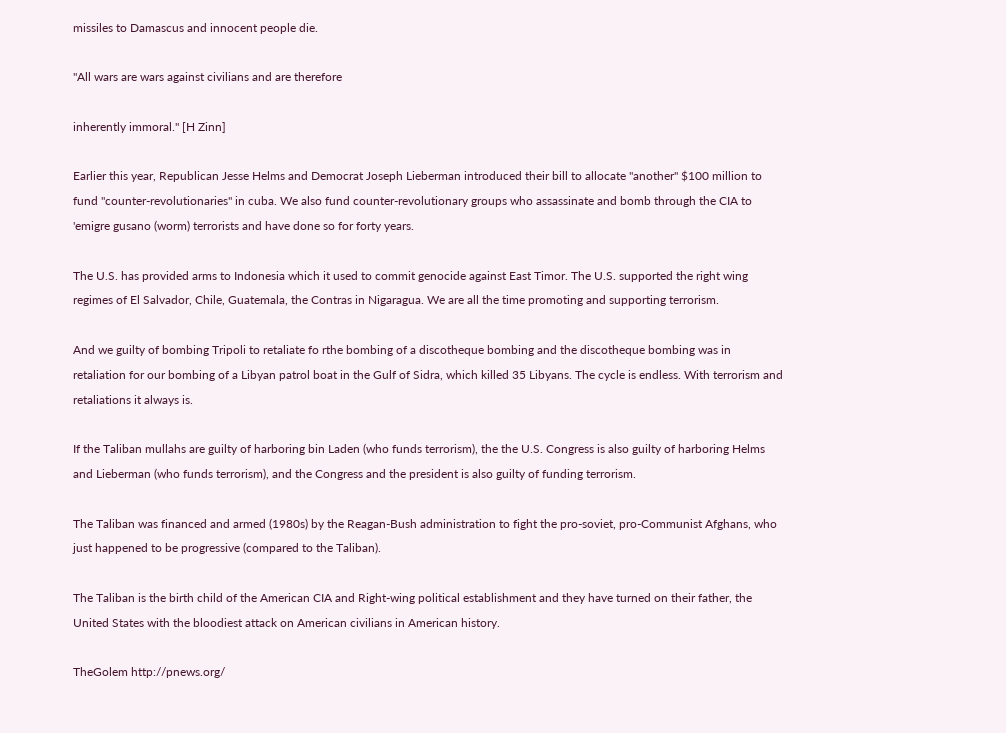missiles to Damascus and innocent people die.

"All wars are wars against civilians and are therefore

inherently immoral." [H Zinn]

Earlier this year, Republican Jesse Helms and Democrat Joseph Lieberman introduced their bill to allocate "another" $100 million to fund "counter-revolutionaries" in cuba. We also fund counter-revolutionary groups who assassinate and bomb through the CIA to 'emigre gusano (worm) terrorists and have done so for forty years.

The U.S. has provided arms to Indonesia which it used to commit genocide against East Timor. The U.S. supported the right wing regimes of El Salvador, Chile, Guatemala, the Contras in Nigaragua. We are all the time promoting and supporting terrorism.

And we guilty of bombing Tripoli to retaliate fo rthe bombing of a discotheque bombing and the discotheque bombing was in retaliation for our bombing of a Libyan patrol boat in the Gulf of Sidra, which killed 35 Libyans. The cycle is endless. With terrorism and retaliations it always is.

If the Taliban mullahs are guilty of harboring bin Laden (who funds terrorism), the the U.S. Congress is also guilty of harboring Helms and Lieberman (who funds terrorism), and the Congress and the president is also guilty of funding terrorism.

The Taliban was financed and armed (1980s) by the Reagan-Bush administration to fight the pro-soviet, pro-Communist Afghans, who just happened to be progressive (compared to the Taliban).

The Taliban is the birth child of the American CIA and Right-wing political establishment and they have turned on their father, the United States with the bloodiest attack on American civilians in American history.

TheGolem http://pnews.org/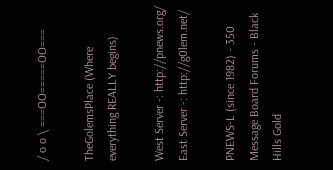/ o o \ ===OO=====OO===

TheGolemsPlace (Where everything REALLY begins)

West Server -: http://pnews.org/ East Server -: http://g0lem.net/

PNEWS-L (since 1982) - 350 Message Board Forums - Black Hills Gold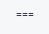===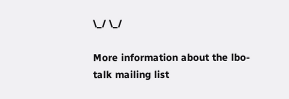\_/ \_/

More information about the lbo-talk mailing list